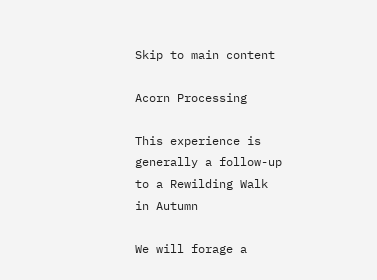Skip to main content

Acorn Processing

This experience is generally a follow-up to a Rewilding Walk in Autumn

We will forage a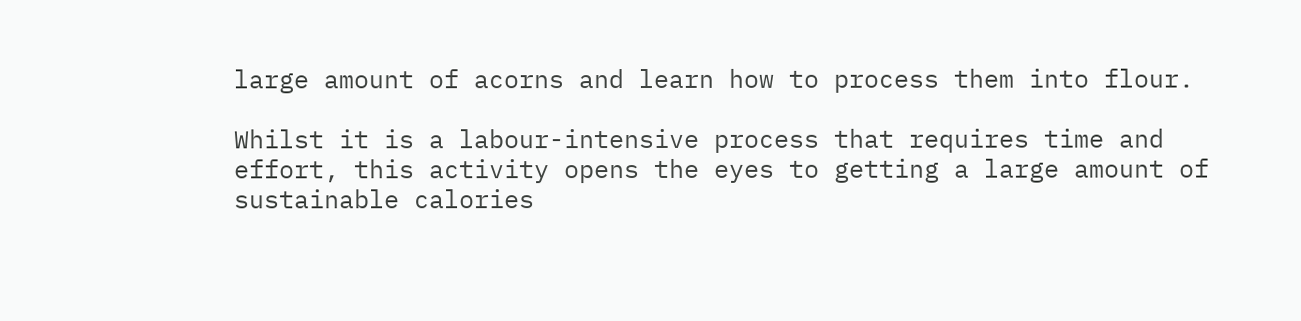large amount of acorns and learn how to process them into flour.

Whilst it is a labour-intensive process that requires time and effort, this activity opens the eyes to getting a large amount of sustainable calories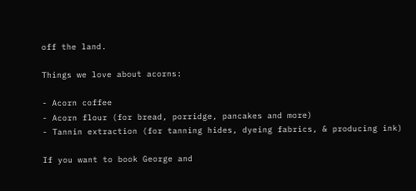off the land.

Things we love about acorns:

- Acorn coffee
- Acorn flour (for bread, porridge, pancakes and more)
- Tannin extraction (for tanning hides, dyeing fabrics, & producing ink)

If you want to book George and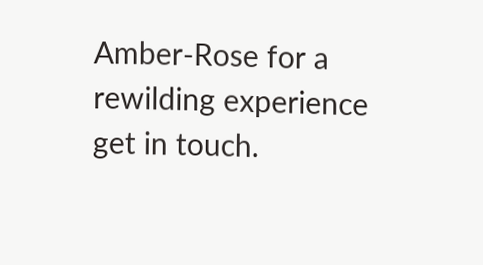Amber-Rose for a rewilding experience get in touch.